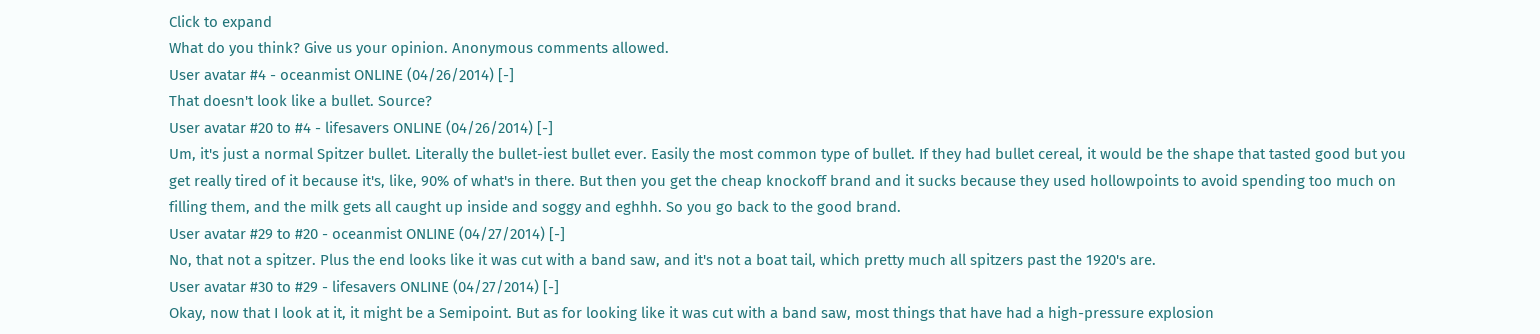Click to expand
What do you think? Give us your opinion. Anonymous comments allowed.
User avatar #4 - oceanmist ONLINE (04/26/2014) [-]
That doesn't look like a bullet. Source?
User avatar #20 to #4 - lifesavers ONLINE (04/26/2014) [-]
Um, it's just a normal Spitzer bullet. Literally the bullet-iest bullet ever. Easily the most common type of bullet. If they had bullet cereal, it would be the shape that tasted good but you get really tired of it because it's, like, 90% of what's in there. But then you get the cheap knockoff brand and it sucks because they used hollowpoints to avoid spending too much on filling them, and the milk gets all caught up inside and soggy and eghhh. So you go back to the good brand.
User avatar #29 to #20 - oceanmist ONLINE (04/27/2014) [-]
No, that not a spitzer. Plus the end looks like it was cut with a band saw, and it's not a boat tail, which pretty much all spitzers past the 1920's are.
User avatar #30 to #29 - lifesavers ONLINE (04/27/2014) [-]
Okay, now that I look at it, it might be a Semipoint. But as for looking like it was cut with a band saw, most things that have had a high-pressure explosion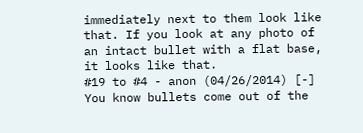immediately next to them look like that. If you look at any photo of an intact bullet with a flat base, it looks like that.
#19 to #4 - anon (04/26/2014) [-]
You know bullets come out of the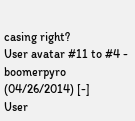casing right?
User avatar #11 to #4 - boomerpyro (04/26/2014) [-]
User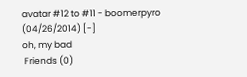avatar #12 to #11 - boomerpyro (04/26/2014) [-]
oh, my bad
 Friends (0)